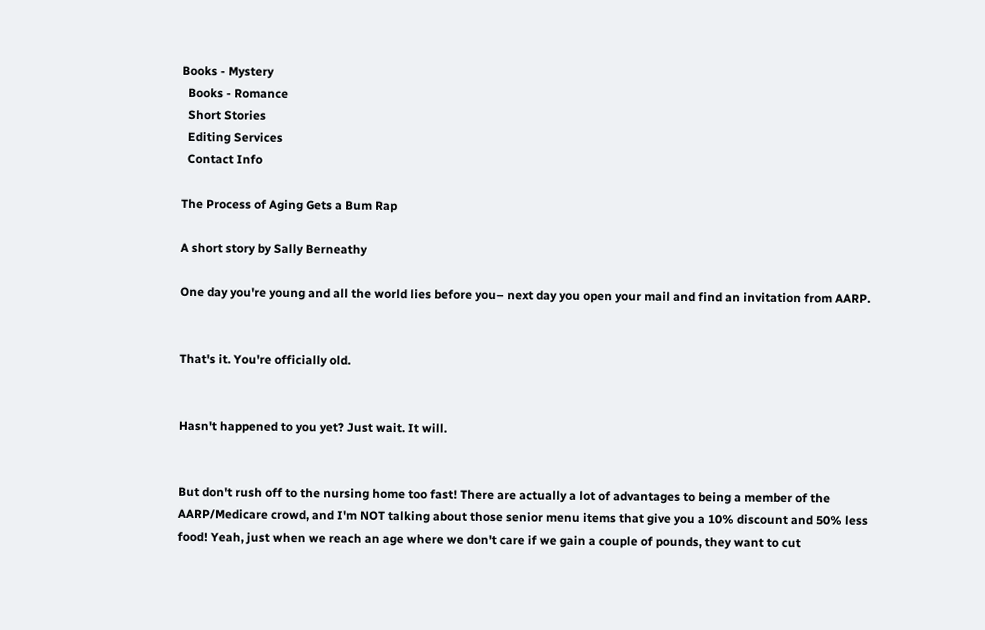Books - Mystery
  Books - Romance
  Short Stories
  Editing Services
  Contact Info

The Process of Aging Gets a Bum Rap

A short story by Sally Berneathy

One day you're young and all the world lies before you– next day you open your mail and find an invitation from AARP.


That's it. You're officially old.


Hasn't happened to you yet? Just wait. It will.


But don't rush off to the nursing home too fast! There are actually a lot of advantages to being a member of the AARP/Medicare crowd, and I'm NOT talking about those senior menu items that give you a 10% discount and 50% less food! Yeah, just when we reach an age where we don't care if we gain a couple of pounds, they want to cut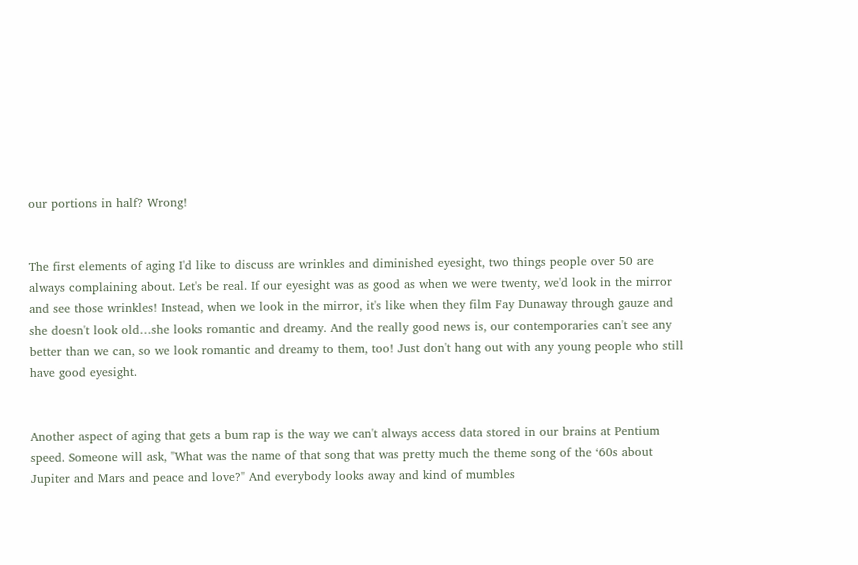our portions in half? Wrong!


The first elements of aging I'd like to discuss are wrinkles and diminished eyesight, two things people over 50 are always complaining about. Let's be real. If our eyesight was as good as when we were twenty, we'd look in the mirror and see those wrinkles! Instead, when we look in the mirror, it's like when they film Fay Dunaway through gauze and she doesn't look old…she looks romantic and dreamy. And the really good news is, our contemporaries can't see any better than we can, so we look romantic and dreamy to them, too! Just don't hang out with any young people who still have good eyesight.


Another aspect of aging that gets a bum rap is the way we can't always access data stored in our brains at Pentium speed. Someone will ask, "What was the name of that song that was pretty much the theme song of the ‘60s about Jupiter and Mars and peace and love?" And everybody looks away and kind of mumbles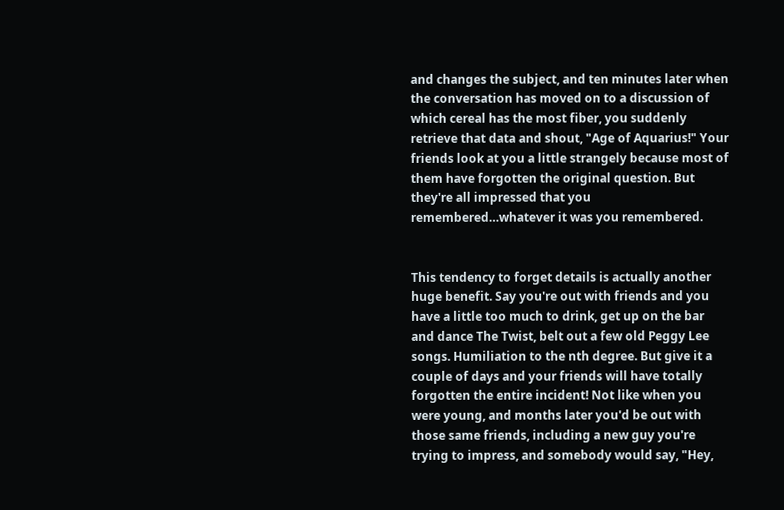and changes the subject, and ten minutes later when the conversation has moved on to a discussion of which cereal has the most fiber, you suddenly retrieve that data and shout, "Age of Aquarius!" Your friends look at you a little strangely because most of them have forgotten the original question. But they're all impressed that you remembered…whatever it was you remembered.


This tendency to forget details is actually another huge benefit. Say you're out with friends and you have a little too much to drink, get up on the bar and dance The Twist, belt out a few old Peggy Lee songs. Humiliation to the nth degree. But give it a couple of days and your friends will have totally forgotten the entire incident! Not like when you were young, and months later you'd be out with those same friends, including a new guy you're trying to impress, and somebody would say, "Hey,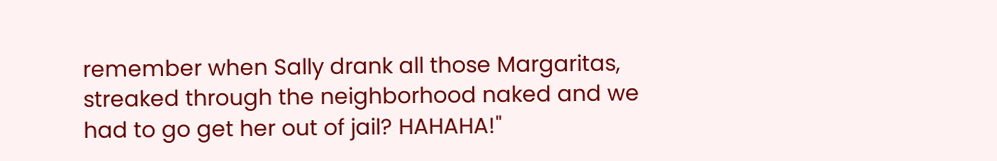remember when Sally drank all those Margaritas, streaked through the neighborhood naked and we had to go get her out of jail? HAHAHA!"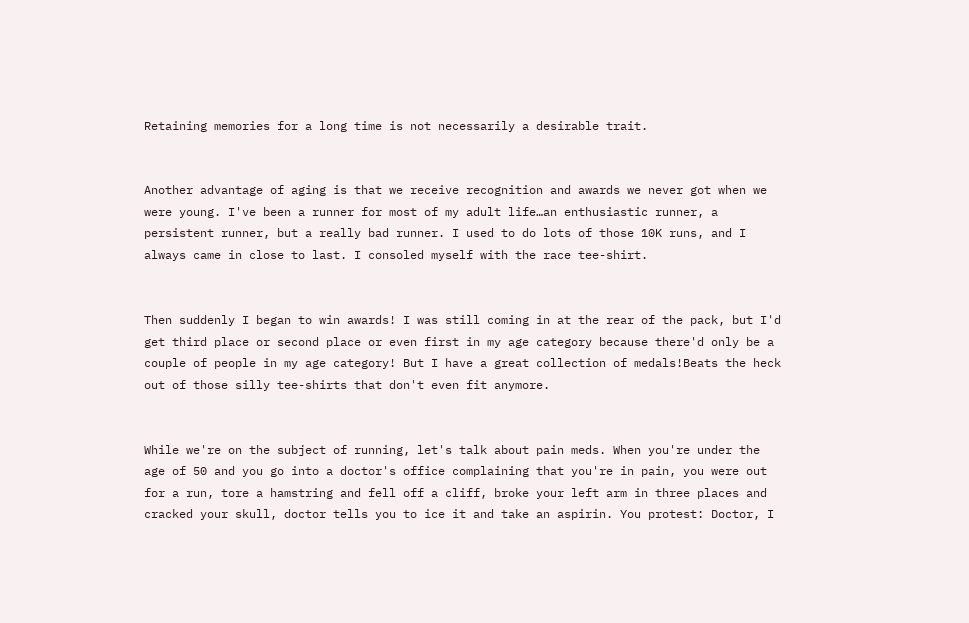Retaining memories for a long time is not necessarily a desirable trait.


Another advantage of aging is that we receive recognition and awards we never got when we were young. I've been a runner for most of my adult life…an enthusiastic runner, a persistent runner, but a really bad runner. I used to do lots of those 10K runs, and I always came in close to last. I consoled myself with the race tee-shirt.


Then suddenly I began to win awards! I was still coming in at the rear of the pack, but I'd get third place or second place or even first in my age category because there'd only be a couple of people in my age category! But I have a great collection of medals!Beats the heck out of those silly tee-shirts that don't even fit anymore.


While we're on the subject of running, let's talk about pain meds. When you're under the age of 50 and you go into a doctor's office complaining that you're in pain, you were out for a run, tore a hamstring and fell off a cliff, broke your left arm in three places and cracked your skull, doctor tells you to ice it and take an aspirin. You protest: Doctor, I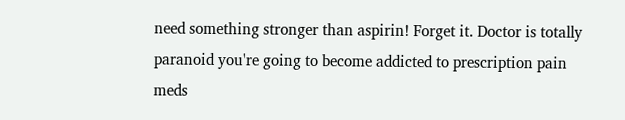need something stronger than aspirin! Forget it. Doctor is totally paranoid you're going to become addicted to prescription pain meds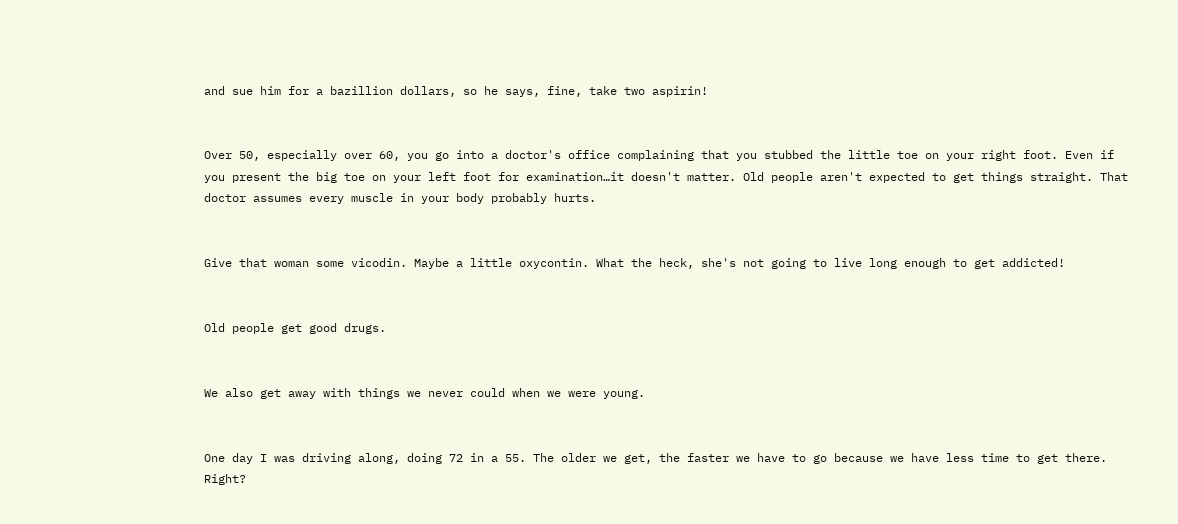and sue him for a bazillion dollars, so he says, fine, take two aspirin!


Over 50, especially over 60, you go into a doctor's office complaining that you stubbed the little toe on your right foot. Even if you present the big toe on your left foot for examination…it doesn't matter. Old people aren't expected to get things straight. That doctor assumes every muscle in your body probably hurts.


Give that woman some vicodin. Maybe a little oxycontin. What the heck, she's not going to live long enough to get addicted!


Old people get good drugs.


We also get away with things we never could when we were young.


One day I was driving along, doing 72 in a 55. The older we get, the faster we have to go because we have less time to get there. Right?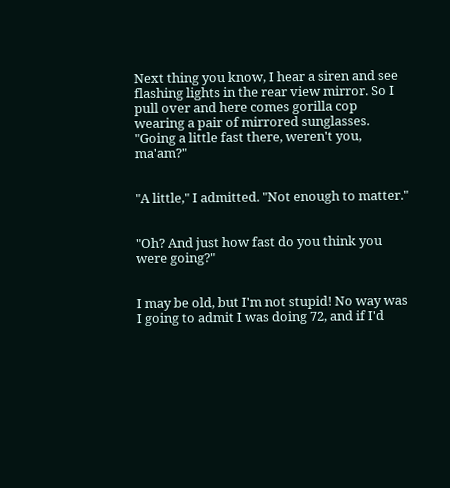Next thing you know, I hear a siren and see flashing lights in the rear view mirror. So I pull over and here comes gorilla cop wearing a pair of mirrored sunglasses. "Going a little fast there, weren't you, ma'am?"


"A little," I admitted. "Not enough to matter."


"Oh? And just how fast do you think you were going?"


I may be old, but I'm not stupid! No way was I going to admit I was doing 72, and if I'd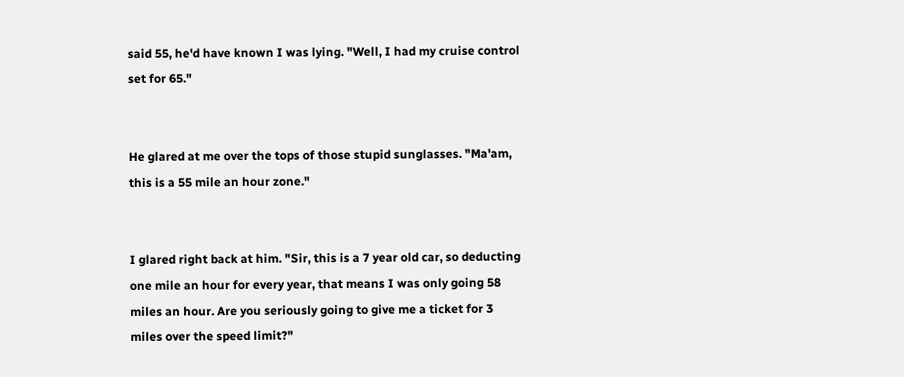said 55, he'd have known I was lying. "Well, I had my cruise control set for 65."


He glared at me over the tops of those stupid sunglasses. "Ma'am, this is a 55 mile an hour zone."


I glared right back at him. "Sir, this is a 7 year old car, so deducting one mile an hour for every year, that means I was only going 58 miles an hour. Are you seriously going to give me a ticket for 3 miles over the speed limit?"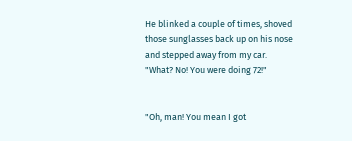He blinked a couple of times, shoved those sunglasses back up on his nose and stepped away from my car. "What? No! You were doing 72!"


"Oh, man! You mean I got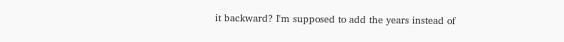it backward? I'm supposed to add the years instead of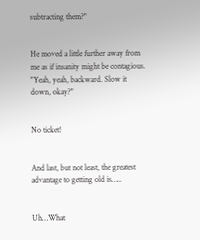subtracting them?"


He moved a little further away from me as if insanity might be contagious. "Yeah, yeah, backward. Slow it down, okay?"


No ticket!


And last, but not least, the greatest advantage to getting old is…..


Uh…What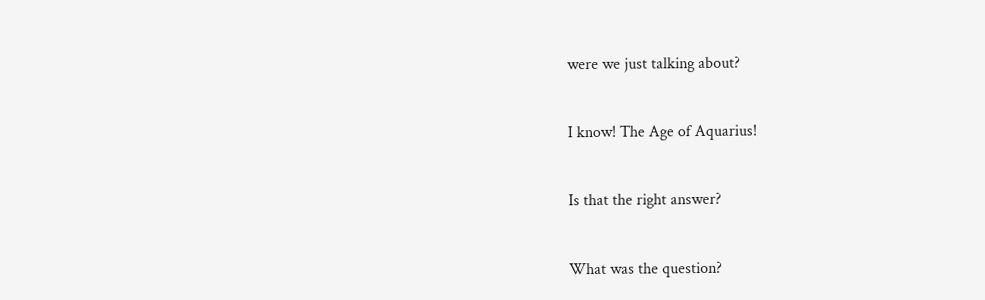were we just talking about?


I know! The Age of Aquarius!


Is that the right answer?


What was the question?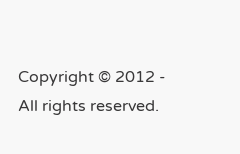Copyright © 2012 - All rights reserved.